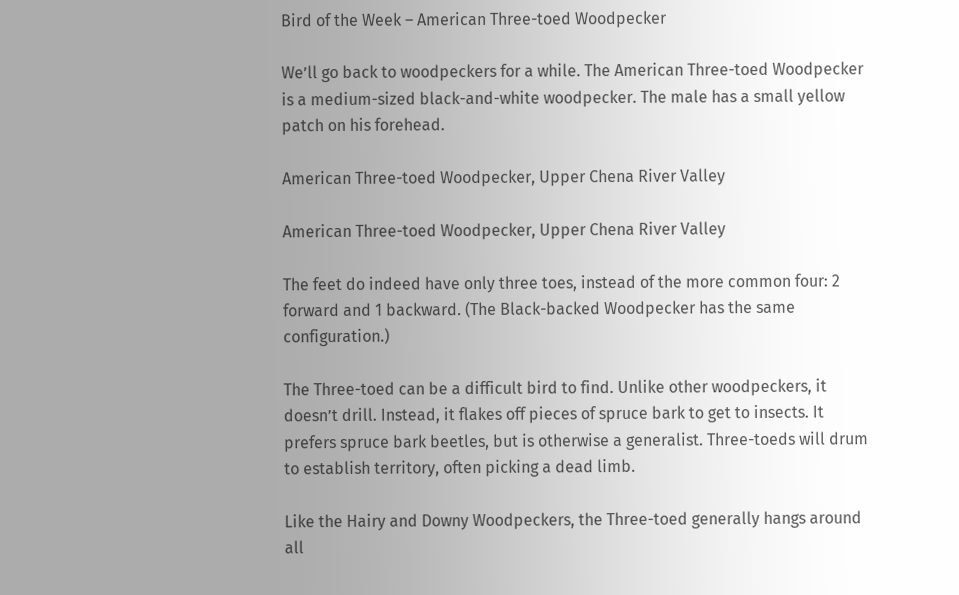Bird of the Week – American Three-toed Woodpecker

We’ll go back to woodpeckers for a while. The American Three-toed Woodpecker is a medium-sized black-and-white woodpecker. The male has a small yellow patch on his forehead.

American Three-toed Woodpecker, Upper Chena River Valley

American Three-toed Woodpecker, Upper Chena River Valley

The feet do indeed have only three toes, instead of the more common four: 2 forward and 1 backward. (The Black-backed Woodpecker has the same configuration.)

The Three-toed can be a difficult bird to find. Unlike other woodpeckers, it doesn’t drill. Instead, it flakes off pieces of spruce bark to get to insects. It prefers spruce bark beetles, but is otherwise a generalist. Three-toeds will drum to establish territory, often picking a dead limb.

Like the Hairy and Downy Woodpeckers, the Three-toed generally hangs around all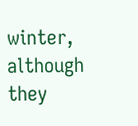winter, although they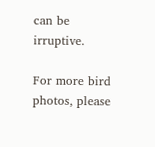can be irruptive.

For more bird photos, please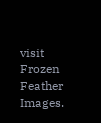visit Frozen Feather Images.